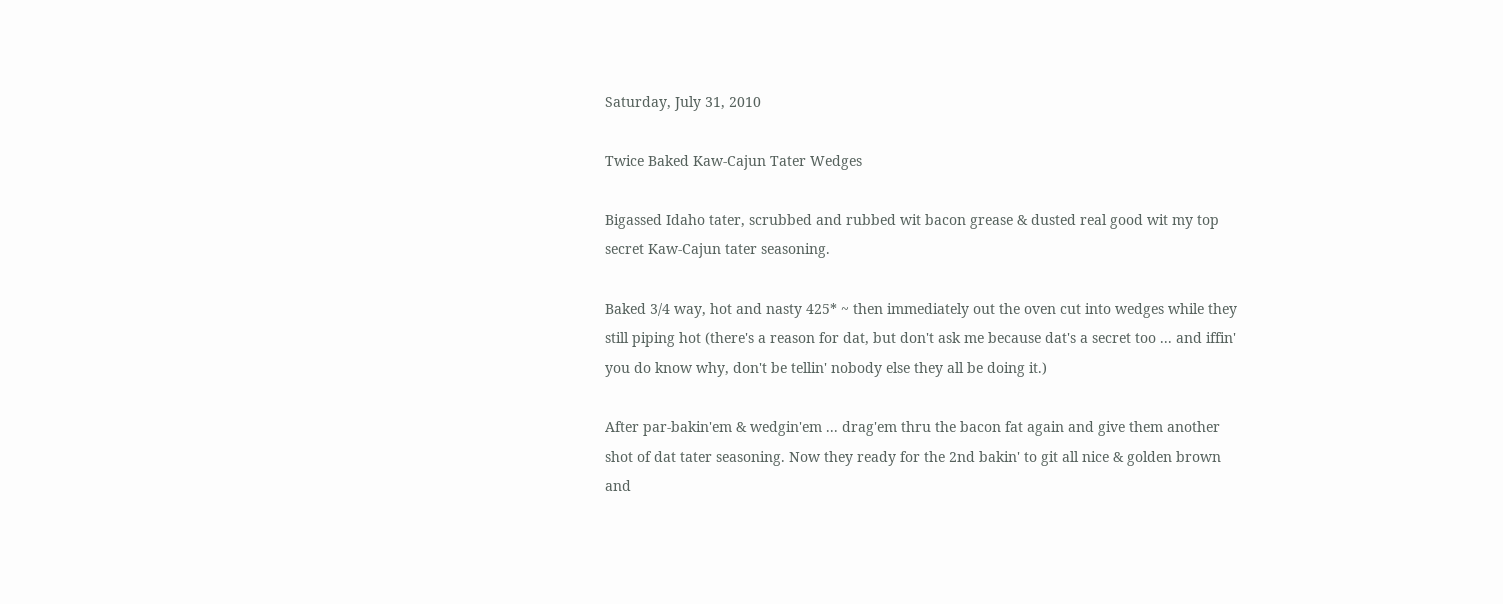Saturday, July 31, 2010

Twice Baked Kaw-Cajun Tater Wedges

Bigassed Idaho tater, scrubbed and rubbed wit bacon grease & dusted real good wit my top secret Kaw-Cajun tater seasoning.

Baked 3/4 way, hot and nasty 425* ~ then immediately out the oven cut into wedges while they still piping hot (there's a reason for dat, but don't ask me because dat's a secret too ... and iffin' you do know why, don't be tellin' nobody else they all be doing it.)

After par-bakin'em & wedgin'em ... drag'em thru the bacon fat again and give them another shot of dat tater seasoning. Now they ready for the 2nd bakin' to git all nice & golden brown and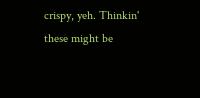crispy, yeh. Thinkin' these might be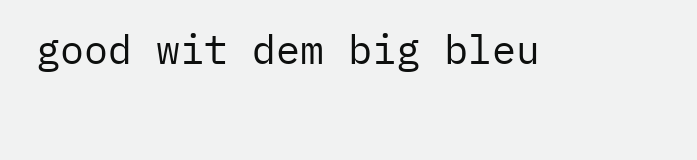good wit dem big bleu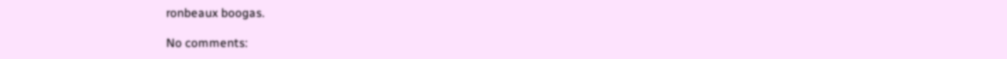ronbeaux boogas.

No comments: